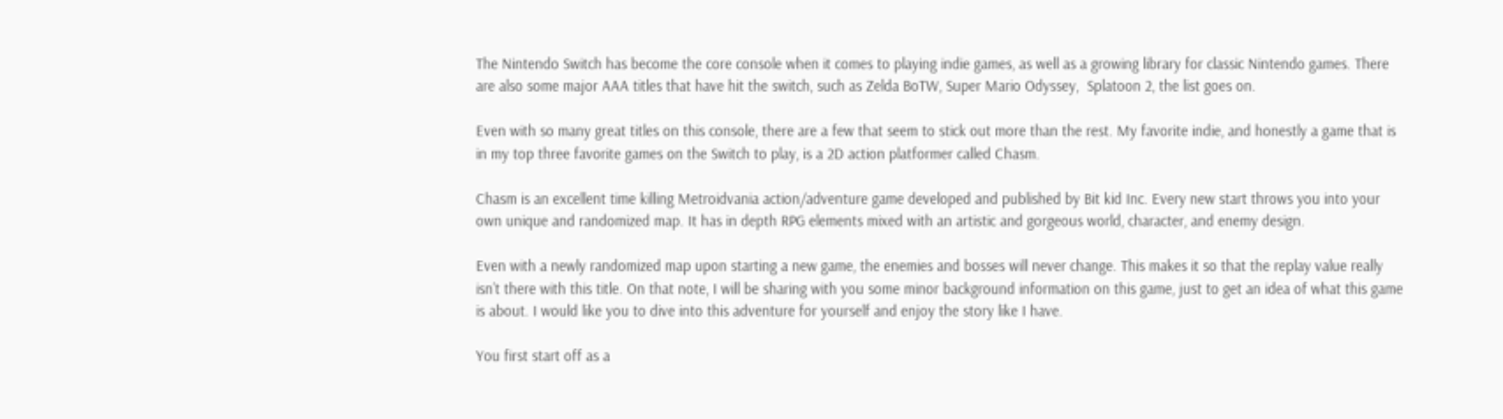The Nintendo Switch has become the core console when it comes to playing indie games, as well as a growing library for classic Nintendo games. There are also some major AAA titles that have hit the switch, such as Zelda BoTW, Super Mario Odyssey,  Splatoon 2, the list goes on.

Even with so many great titles on this console, there are a few that seem to stick out more than the rest. My favorite indie, and honestly a game that is in my top three favorite games on the Switch to play, is a 2D action platformer called Chasm.

Chasm is an excellent time killing Metroidvania action/adventure game developed and published by Bit kid Inc. Every new start throws you into your own unique and randomized map. It has in depth RPG elements mixed with an artistic and gorgeous world, character, and enemy design.

Even with a newly randomized map upon starting a new game, the enemies and bosses will never change. This makes it so that the replay value really isn’t there with this title. On that note, I will be sharing with you some minor background information on this game, just to get an idea of what this game is about. I would like you to dive into this adventure for yourself and enjoy the story like I have.

You first start off as a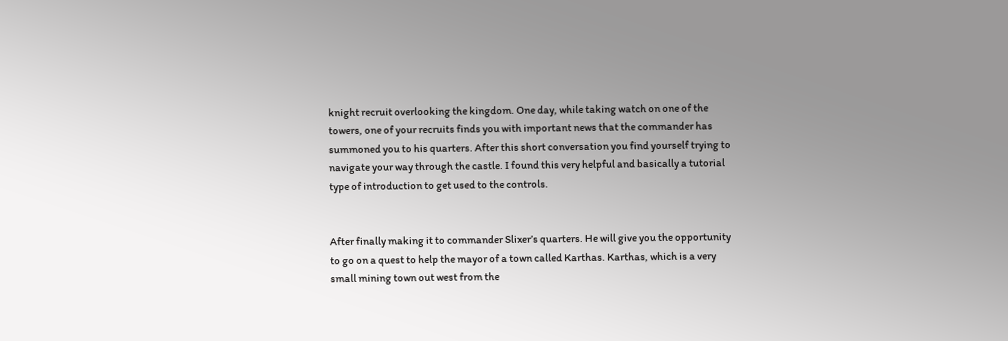knight recruit overlooking the kingdom. One day, while taking watch on one of the towers, one of your recruits finds you with important news that the commander has summoned you to his quarters. After this short conversation you find yourself trying to navigate your way through the castle. I found this very helpful and basically a tutorial type of introduction to get used to the controls.


After finally making it to commander Slixer’s quarters. He will give you the opportunity to go on a quest to help the mayor of a town called Karthas. Karthas, which is a very small mining town out west from the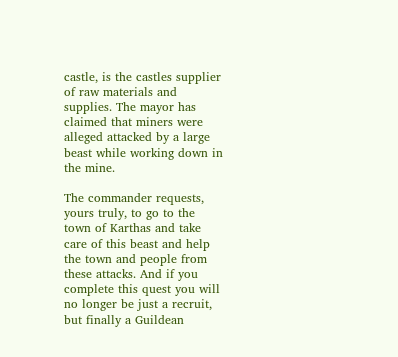castle, is the castles supplier of raw materials and supplies. The mayor has claimed that miners were alleged attacked by a large beast while working down in  the mine.

The commander requests, yours truly, to go to the town of Karthas and take care of this beast and help the town and people from these attacks. And if you complete this quest you will no longer be just a recruit, but finally a Guildean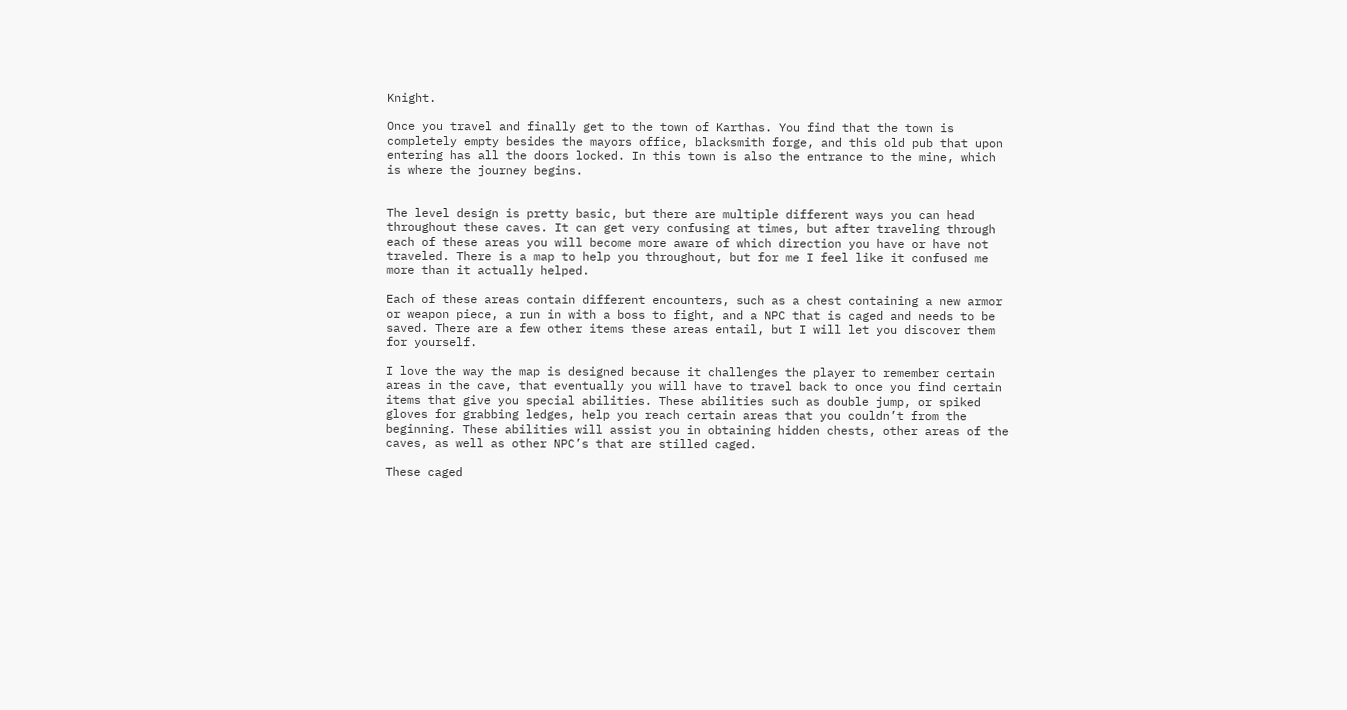Knight.

Once you travel and finally get to the town of Karthas. You find that the town is completely empty besides the mayors office, blacksmith forge, and this old pub that upon entering has all the doors locked. In this town is also the entrance to the mine, which is where the journey begins.


The level design is pretty basic, but there are multiple different ways you can head throughout these caves. It can get very confusing at times, but after traveling through each of these areas you will become more aware of which direction you have or have not traveled. There is a map to help you throughout, but for me I feel like it confused me more than it actually helped.

Each of these areas contain different encounters, such as a chest containing a new armor or weapon piece, a run in with a boss to fight, and a NPC that is caged and needs to be saved. There are a few other items these areas entail, but I will let you discover them for yourself.

I love the way the map is designed because it challenges the player to remember certain areas in the cave, that eventually you will have to travel back to once you find certain items that give you special abilities. These abilities such as double jump, or spiked gloves for grabbing ledges, help you reach certain areas that you couldn’t from the beginning. These abilities will assist you in obtaining hidden chests, other areas of the caves, as well as other NPC’s that are stilled caged.

These caged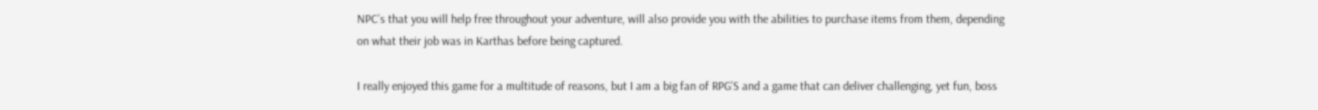NPC’s that you will help free throughout your adventure, will also provide you with the abilities to purchase items from them, depending on what their job was in Karthas before being captured.

I really enjoyed this game for a multitude of reasons, but I am a big fan of RPG’S and a game that can deliver challenging, yet fun, boss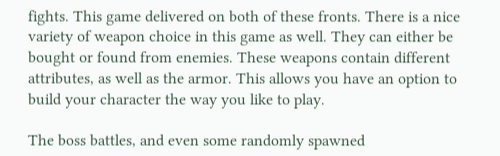fights. This game delivered on both of these fronts. There is a nice variety of weapon choice in this game as well. They can either be bought or found from enemies. These weapons contain different attributes, as well as the armor. This allows you have an option to build your character the way you like to play.

The boss battles, and even some randomly spawned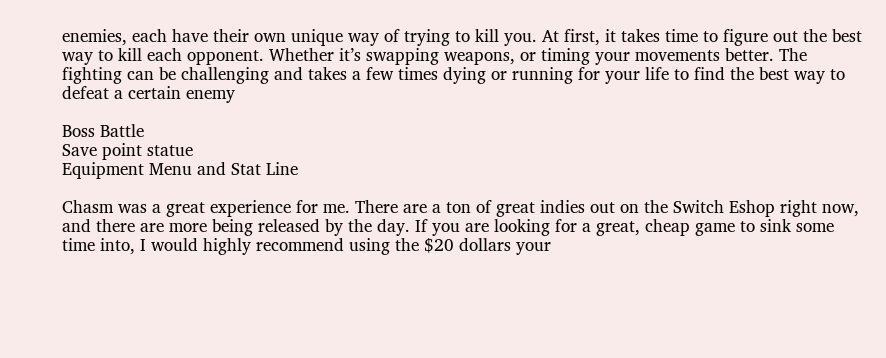enemies, each have their own unique way of trying to kill you. At first, it takes time to figure out the best way to kill each opponent. Whether it’s swapping weapons, or timing your movements better. The fighting can be challenging and takes a few times dying or running for your life to find the best way to defeat a certain enemy

Boss Battle
Save point statue
Equipment Menu and Stat Line

Chasm was a great experience for me. There are a ton of great indies out on the Switch Eshop right now, and there are more being released by the day. If you are looking for a great, cheap game to sink some time into, I would highly recommend using the $20 dollars your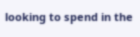looking to spend in the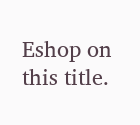Eshop on this title.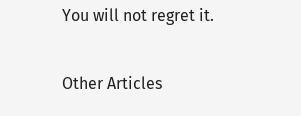You will not regret it.

Other Articles